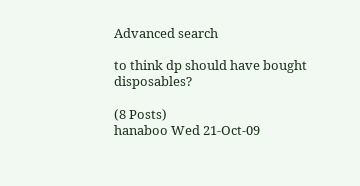Advanced search

to think dp should have bought disposables?

(8 Posts)
hanaboo Wed 21-Oct-09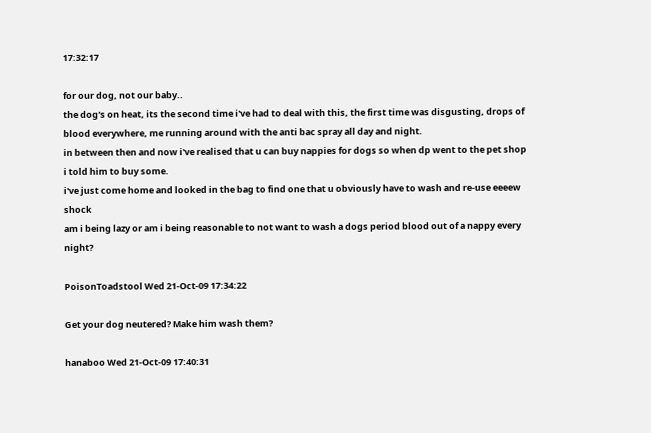17:32:17

for our dog, not our baby..
the dog's on heat, its the second time i've had to deal with this, the first time was disgusting, drops of blood everywhere, me running around with the anti bac spray all day and night.
in between then and now i've realised that u can buy nappies for dogs so when dp went to the pet shop i told him to buy some.
i've just come home and looked in the bag to find one that u obviously have to wash and re-use eeeew shock
am i being lazy or am i being reasonable to not want to wash a dogs period blood out of a nappy every night?

PoisonToadstool Wed 21-Oct-09 17:34:22

Get your dog neutered? Make him wash them?

hanaboo Wed 21-Oct-09 17:40:31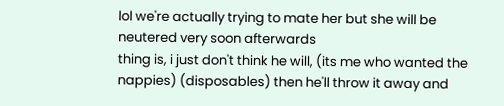lol we're actually trying to mate her but she will be neutered very soon afterwards
thing is, i just don't think he will, (its me who wanted the nappies) (disposables) then he'll throw it away and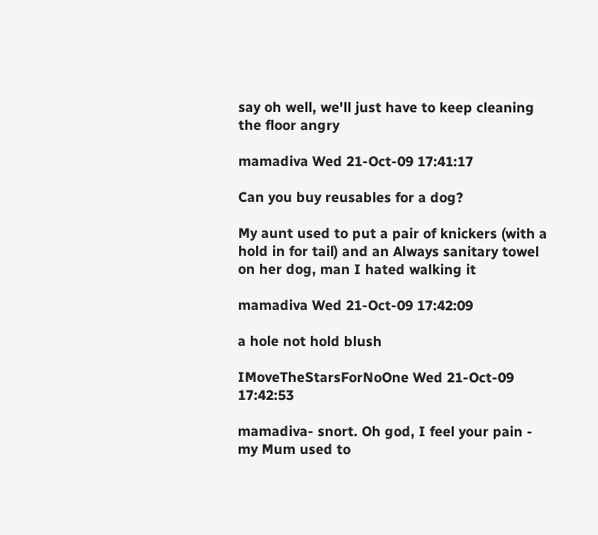say oh well, we'll just have to keep cleaning the floor angry

mamadiva Wed 21-Oct-09 17:41:17

Can you buy reusables for a dog?

My aunt used to put a pair of knickers (with a hold in for tail) and an Always sanitary towel on her dog, man I hated walking it

mamadiva Wed 21-Oct-09 17:42:09

a hole not hold blush

IMoveTheStarsForNoOne Wed 21-Oct-09 17:42:53

mamadiva- snort. Oh god, I feel your pain - my Mum used to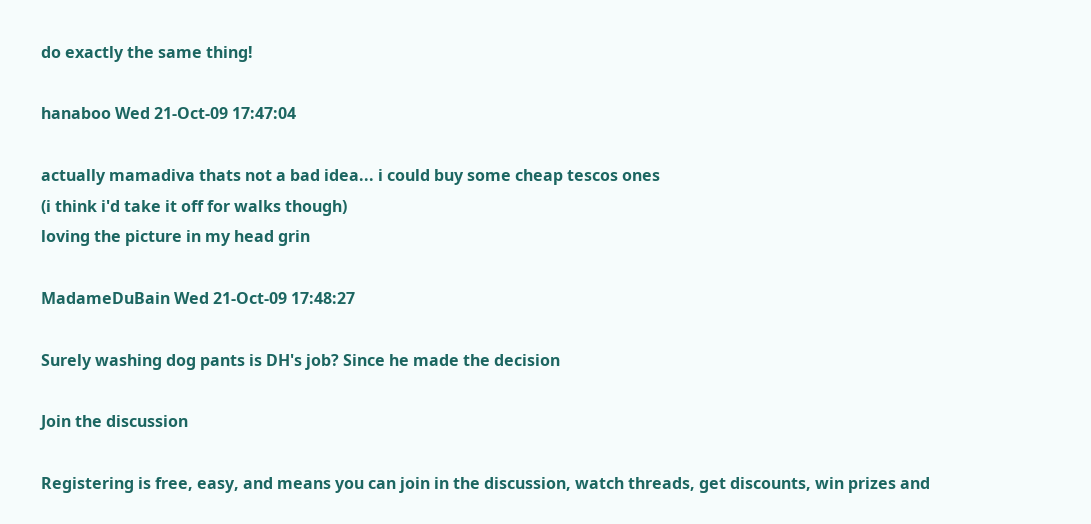do exactly the same thing!

hanaboo Wed 21-Oct-09 17:47:04

actually mamadiva thats not a bad idea... i could buy some cheap tescos ones
(i think i'd take it off for walks though)
loving the picture in my head grin

MadameDuBain Wed 21-Oct-09 17:48:27

Surely washing dog pants is DH's job? Since he made the decision

Join the discussion

Registering is free, easy, and means you can join in the discussion, watch threads, get discounts, win prizes and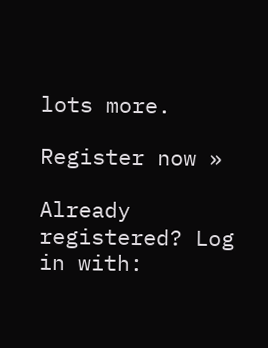lots more.

Register now »

Already registered? Log in with: